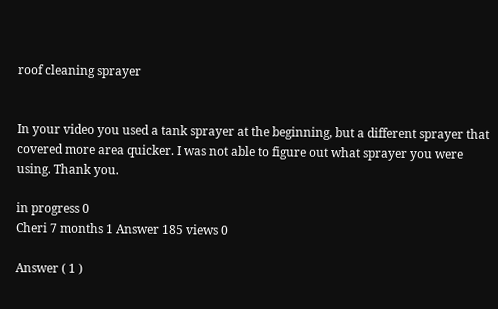roof cleaning sprayer


In your video you used a tank sprayer at the beginning, but a different sprayer that covered more area quicker. I was not able to figure out what sprayer you were using. Thank you.

in progress 0
Cheri 7 months 1 Answer 185 views 0

Answer ( 1 )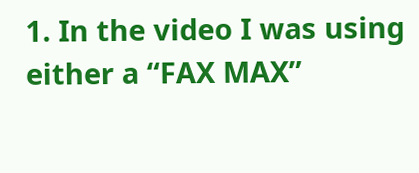1. In the video I was using either a “FAX MAX”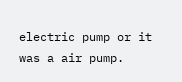electric pump or it was a air pump.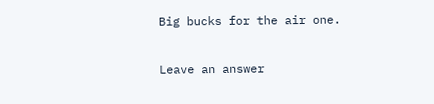Big bucks for the air one.

Leave an answer